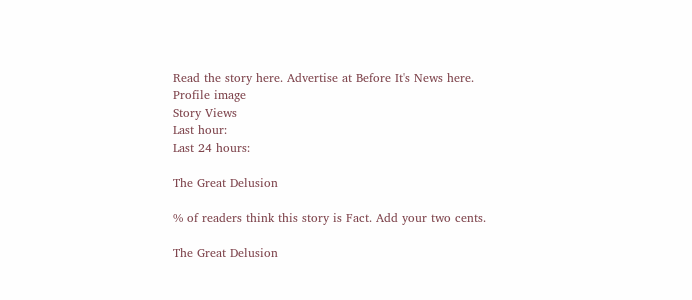Read the story here. Advertise at Before It's News here.
Profile image
Story Views
Last hour:
Last 24 hours:

The Great Delusion

% of readers think this story is Fact. Add your two cents.

The Great Delusion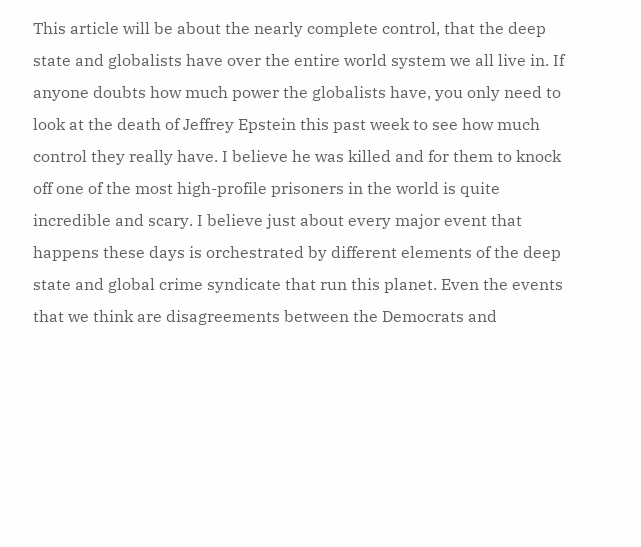This article will be about the nearly complete control, that the deep state and globalists have over the entire world system we all live in. If anyone doubts how much power the globalists have, you only need to look at the death of Jeffrey Epstein this past week to see how much control they really have. I believe he was killed and for them to knock off one of the most high-profile prisoners in the world is quite incredible and scary. I believe just about every major event that happens these days is orchestrated by different elements of the deep state and global crime syndicate that run this planet. Even the events that we think are disagreements between the Democrats and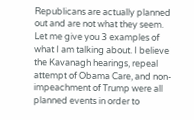Republicans are actually planned out and are not what they seem. Let me give you 3 examples of what I am talking about. I believe the Kavanagh hearings, repeal attempt of Obama Care, and non-impeachment of Trump were all planned events in order to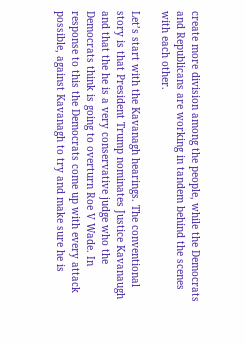create more division among the people, while the Democrats and Republicans are working in tandem behind the scenes with each other.

Let’s start with the Kavanagh hearings. The conventional story is that President Trump nominates Justice Kavanaugh and that the he is a very conservative judge who the Democrats think is going to overturn Roe V Wade. In response to this the Democrats come up with every attack possible, against Kavanagh to try and make sure he is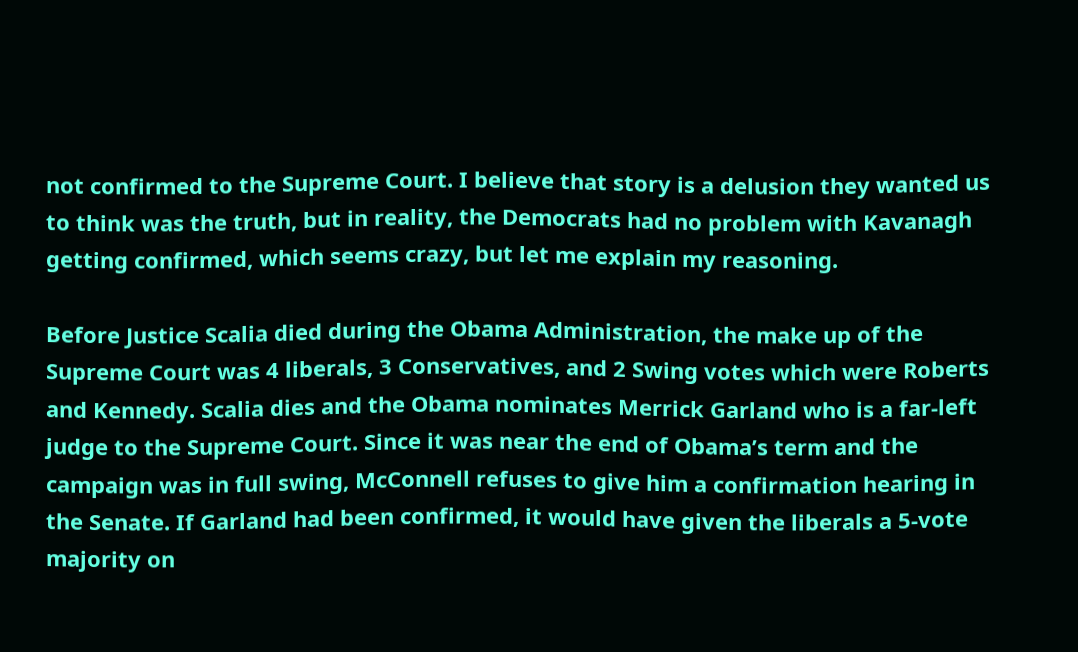not confirmed to the Supreme Court. I believe that story is a delusion they wanted us to think was the truth, but in reality, the Democrats had no problem with Kavanagh getting confirmed, which seems crazy, but let me explain my reasoning.

Before Justice Scalia died during the Obama Administration, the make up of the Supreme Court was 4 liberals, 3 Conservatives, and 2 Swing votes which were Roberts and Kennedy. Scalia dies and the Obama nominates Merrick Garland who is a far-left judge to the Supreme Court. Since it was near the end of Obama’s term and the campaign was in full swing, McConnell refuses to give him a confirmation hearing in the Senate. If Garland had been confirmed, it would have given the liberals a 5-vote majority on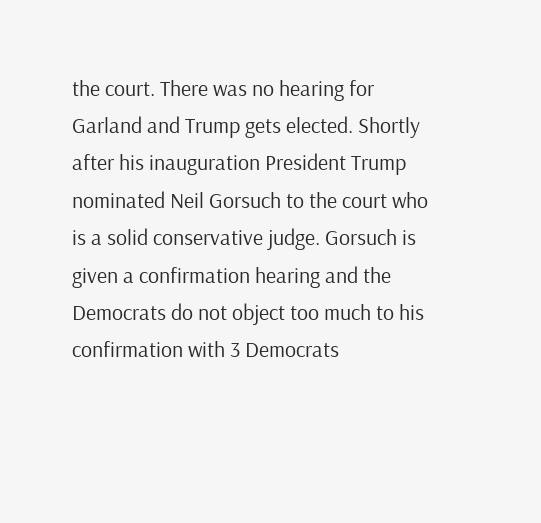the court. There was no hearing for Garland and Trump gets elected. Shortly after his inauguration President Trump nominated Neil Gorsuch to the court who is a solid conservative judge. Gorsuch is given a confirmation hearing and the Democrats do not object too much to his confirmation with 3 Democrats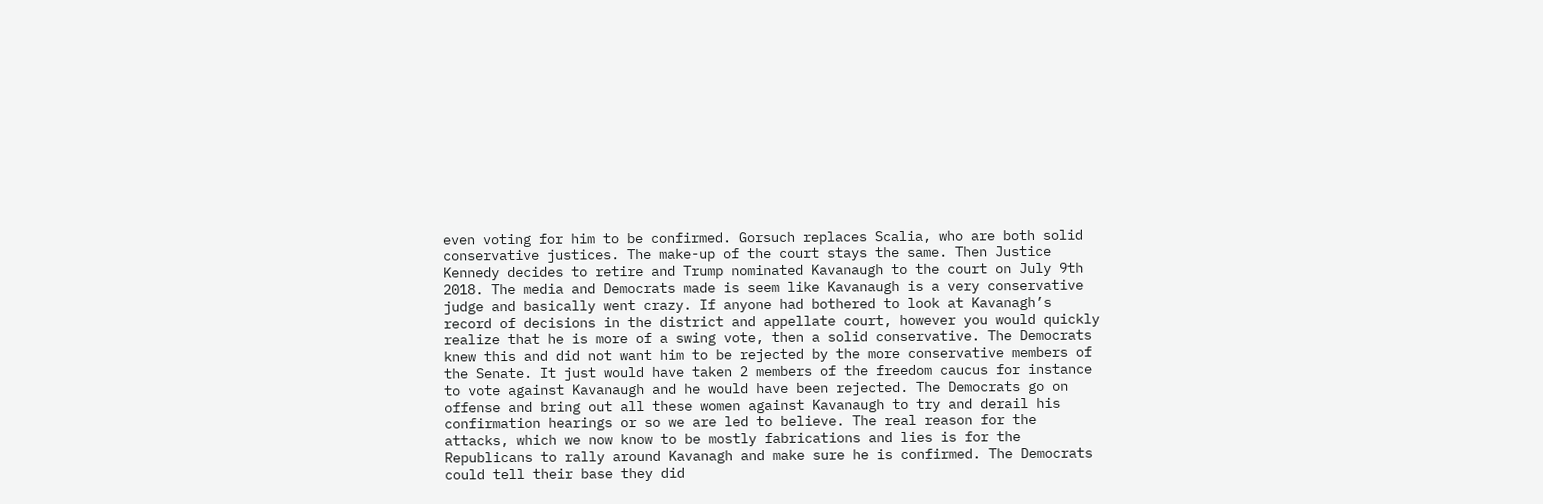even voting for him to be confirmed. Gorsuch replaces Scalia, who are both solid conservative justices. The make-up of the court stays the same. Then Justice Kennedy decides to retire and Trump nominated Kavanaugh to the court on July 9th 2018. The media and Democrats made is seem like Kavanaugh is a very conservative judge and basically went crazy. If anyone had bothered to look at Kavanagh’s record of decisions in the district and appellate court, however you would quickly realize that he is more of a swing vote, then a solid conservative. The Democrats knew this and did not want him to be rejected by the more conservative members of the Senate. It just would have taken 2 members of the freedom caucus for instance to vote against Kavanaugh and he would have been rejected. The Democrats go on offense and bring out all these women against Kavanaugh to try and derail his confirmation hearings or so we are led to believe. The real reason for the attacks, which we now know to be mostly fabrications and lies is for the Republicans to rally around Kavanagh and make sure he is confirmed. The Democrats could tell their base they did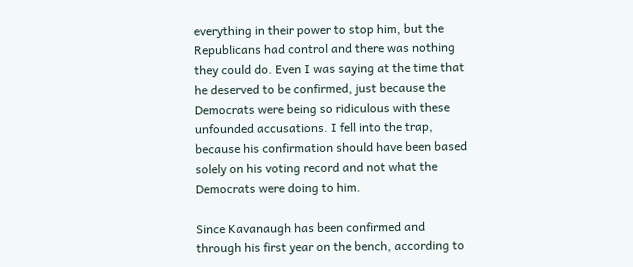everything in their power to stop him, but the Republicans had control and there was nothing they could do. Even I was saying at the time that he deserved to be confirmed, just because the Democrats were being so ridiculous with these unfounded accusations. I fell into the trap, because his confirmation should have been based solely on his voting record and not what the Democrats were doing to him.

Since Kavanaugh has been confirmed and through his first year on the bench, according to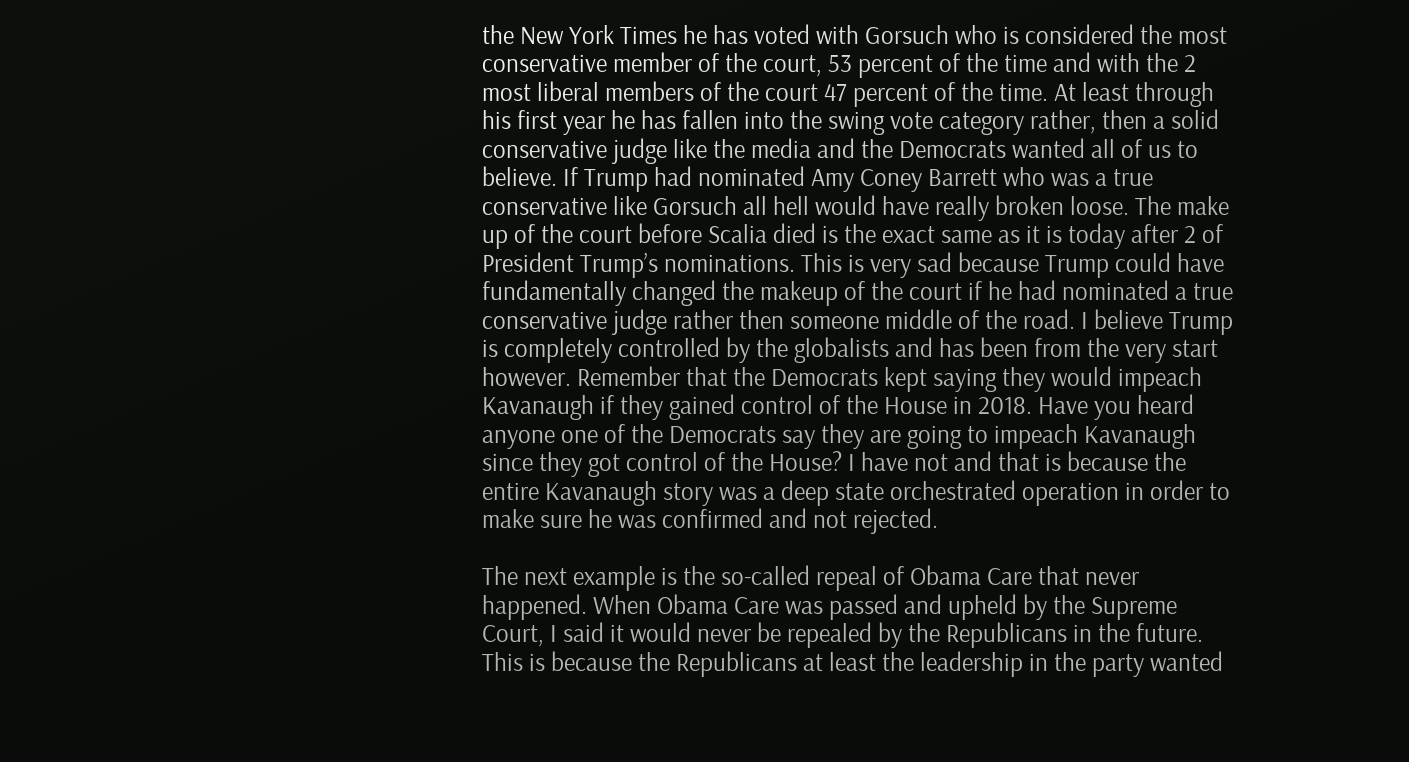the New York Times he has voted with Gorsuch who is considered the most conservative member of the court, 53 percent of the time and with the 2 most liberal members of the court 47 percent of the time. At least through his first year he has fallen into the swing vote category rather, then a solid conservative judge like the media and the Democrats wanted all of us to believe. If Trump had nominated Amy Coney Barrett who was a true conservative like Gorsuch all hell would have really broken loose. The make up of the court before Scalia died is the exact same as it is today after 2 of President Trump’s nominations. This is very sad because Trump could have fundamentally changed the makeup of the court if he had nominated a true conservative judge rather then someone middle of the road. I believe Trump is completely controlled by the globalists and has been from the very start however. Remember that the Democrats kept saying they would impeach Kavanaugh if they gained control of the House in 2018. Have you heard anyone one of the Democrats say they are going to impeach Kavanaugh since they got control of the House? I have not and that is because the entire Kavanaugh story was a deep state orchestrated operation in order to make sure he was confirmed and not rejected.

The next example is the so-called repeal of Obama Care that never happened. When Obama Care was passed and upheld by the Supreme Court, I said it would never be repealed by the Republicans in the future. This is because the Republicans at least the leadership in the party wanted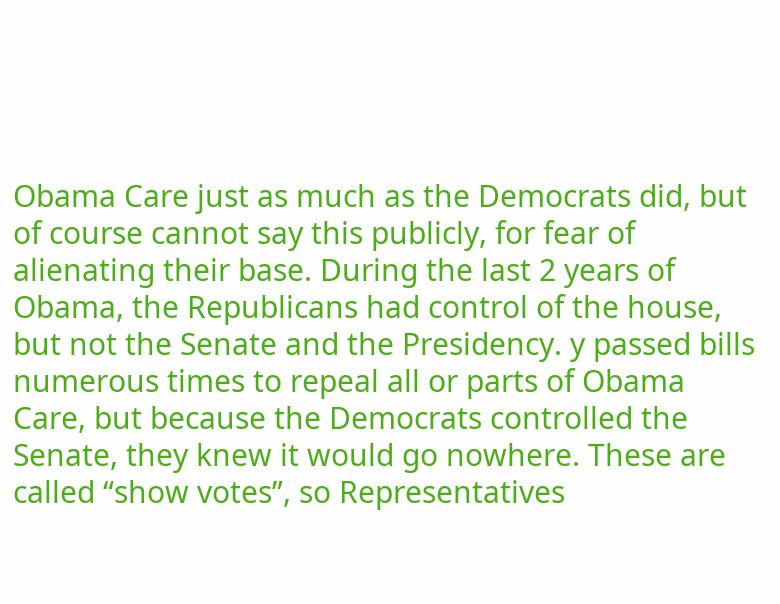Obama Care just as much as the Democrats did, but of course cannot say this publicly, for fear of alienating their base. During the last 2 years of Obama, the Republicans had control of the house, but not the Senate and the Presidency. y passed bills numerous times to repeal all or parts of Obama Care, but because the Democrats controlled the Senate, they knew it would go nowhere. These are called “show votes”, so Representatives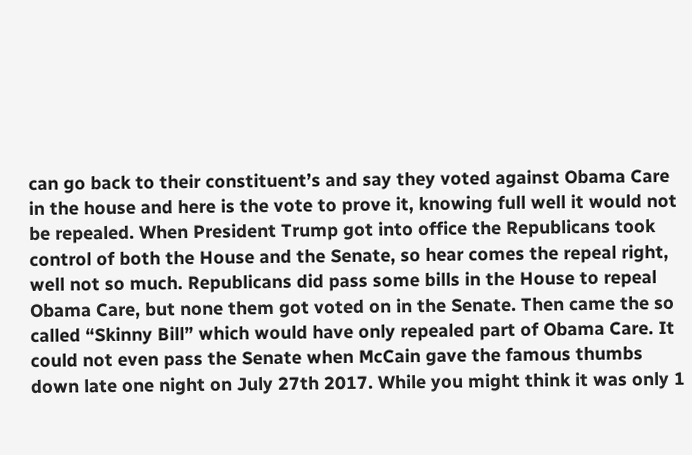can go back to their constituent’s and say they voted against Obama Care in the house and here is the vote to prove it, knowing full well it would not be repealed. When President Trump got into office the Republicans took control of both the House and the Senate, so hear comes the repeal right, well not so much. Republicans did pass some bills in the House to repeal Obama Care, but none them got voted on in the Senate. Then came the so called “Skinny Bill” which would have only repealed part of Obama Care. It could not even pass the Senate when McCain gave the famous thumbs down late one night on July 27th 2017. While you might think it was only 1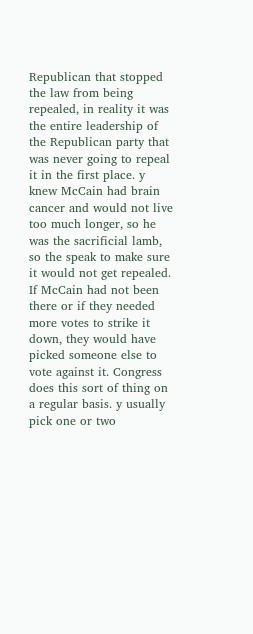Republican that stopped the law from being repealed, in reality it was the entire leadership of the Republican party that was never going to repeal it in the first place. y knew McCain had brain cancer and would not live too much longer, so he was the sacrificial lamb, so the speak to make sure it would not get repealed. If McCain had not been there or if they needed more votes to strike it down, they would have picked someone else to vote against it. Congress does this sort of thing on a regular basis. y usually pick one or two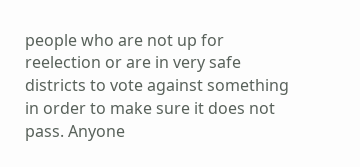people who are not up for reelection or are in very safe districts to vote against something in order to make sure it does not pass. Anyone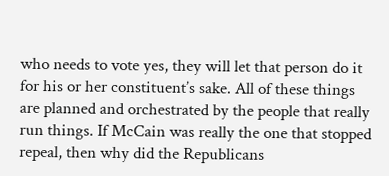who needs to vote yes, they will let that person do it for his or her constituent’s sake. All of these things are planned and orchestrated by the people that really run things. If McCain was really the one that stopped repeal, then why did the Republicans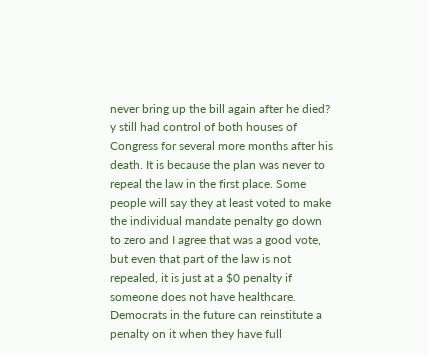never bring up the bill again after he died? y still had control of both houses of Congress for several more months after his death. It is because the plan was never to repeal the law in the first place. Some people will say they at least voted to make the individual mandate penalty go down to zero and I agree that was a good vote, but even that part of the law is not repealed, it is just at a $0 penalty if someone does not have healthcare. Democrats in the future can reinstitute a penalty on it when they have full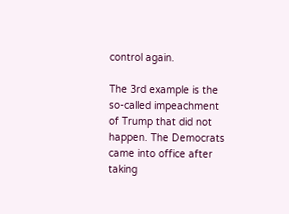control again.

The 3rd example is the so-called impeachment of Trump that did not happen. The Democrats came into office after taking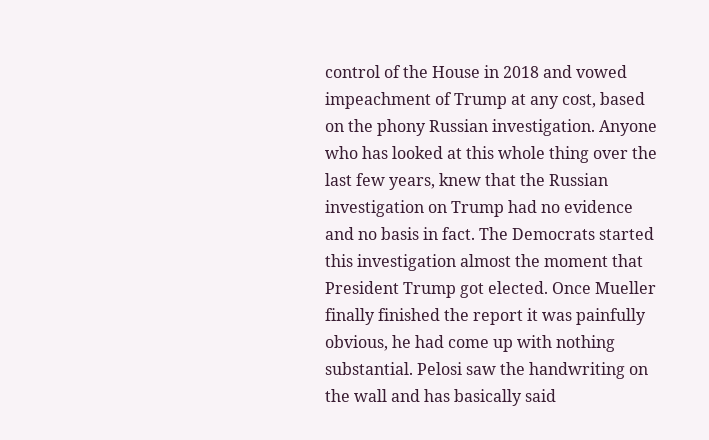control of the House in 2018 and vowed impeachment of Trump at any cost, based on the phony Russian investigation. Anyone who has looked at this whole thing over the last few years, knew that the Russian investigation on Trump had no evidence and no basis in fact. The Democrats started this investigation almost the moment that President Trump got elected. Once Mueller finally finished the report it was painfully obvious, he had come up with nothing substantial. Pelosi saw the handwriting on the wall and has basically said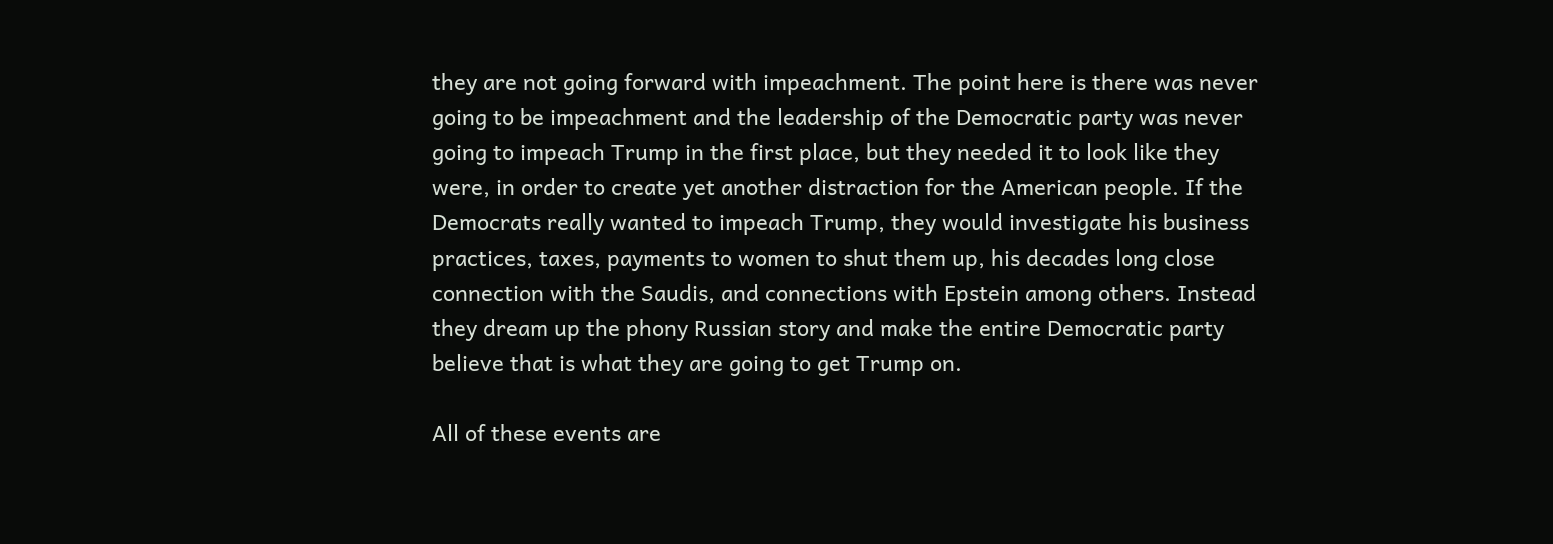they are not going forward with impeachment. The point here is there was never going to be impeachment and the leadership of the Democratic party was never going to impeach Trump in the first place, but they needed it to look like they were, in order to create yet another distraction for the American people. If the Democrats really wanted to impeach Trump, they would investigate his business practices, taxes, payments to women to shut them up, his decades long close connection with the Saudis, and connections with Epstein among others. Instead they dream up the phony Russian story and make the entire Democratic party believe that is what they are going to get Trump on.

All of these events are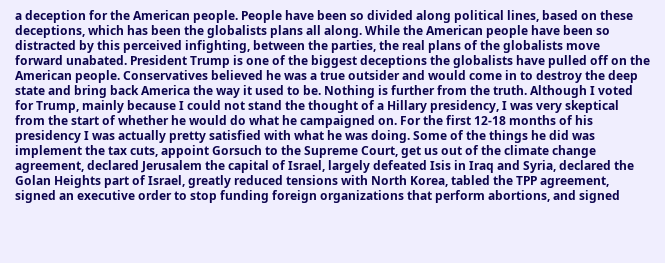a deception for the American people. People have been so divided along political lines, based on these deceptions, which has been the globalists plans all along. While the American people have been so distracted by this perceived infighting, between the parties, the real plans of the globalists move forward unabated. President Trump is one of the biggest deceptions the globalists have pulled off on the American people. Conservatives believed he was a true outsider and would come in to destroy the deep state and bring back America the way it used to be. Nothing is further from the truth. Although I voted for Trump, mainly because I could not stand the thought of a Hillary presidency, I was very skeptical from the start of whether he would do what he campaigned on. For the first 12-18 months of his presidency I was actually pretty satisfied with what he was doing. Some of the things he did was implement the tax cuts, appoint Gorsuch to the Supreme Court, get us out of the climate change agreement, declared Jerusalem the capital of Israel, largely defeated Isis in Iraq and Syria, declared the Golan Heights part of Israel, greatly reduced tensions with North Korea, tabled the TPP agreement, signed an executive order to stop funding foreign organizations that perform abortions, and signed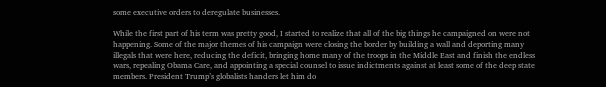some executive orders to deregulate businesses.

While the first part of his term was pretty good, I started to realize that all of the big things he campaigned on were not happening. Some of the major themes of his campaign were closing the border by building a wall and deporting many illegals that were here, reducing the deficit, bringing home many of the troops in the Middle East and finish the endless wars, repealing Obama Care, and appointing a special counsel to issue indictments against at least some of the deep state members. President Trump’s globalists handers let him do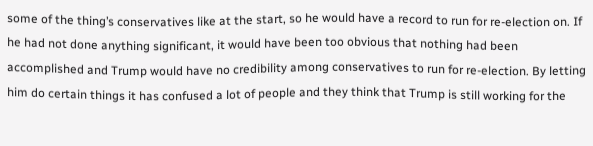some of the thing’s conservatives like at the start, so he would have a record to run for re-election on. If he had not done anything significant, it would have been too obvious that nothing had been accomplished and Trump would have no credibility among conservatives to run for re-election. By letting him do certain things it has confused a lot of people and they think that Trump is still working for the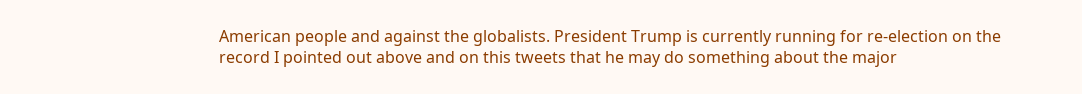American people and against the globalists. President Trump is currently running for re-election on the record I pointed out above and on this tweets that he may do something about the major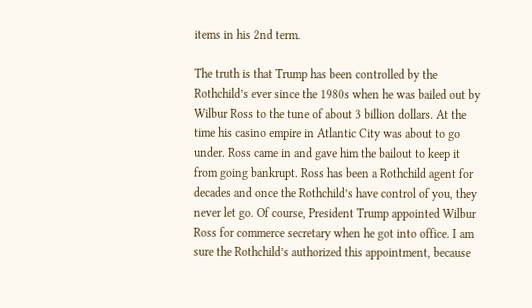items in his 2nd term.

The truth is that Trump has been controlled by the Rothchild’s ever since the 1980s when he was bailed out by Wilbur Ross to the tune of about 3 billion dollars. At the time his casino empire in Atlantic City was about to go under. Ross came in and gave him the bailout to keep it from going bankrupt. Ross has been a Rothchild agent for decades and once the Rothchild’s have control of you, they never let go. Of course, President Trump appointed Wilbur Ross for commerce secretary when he got into office. I am sure the Rothchild’s authorized this appointment, because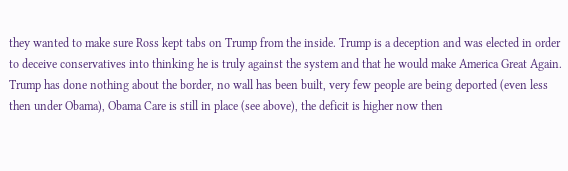they wanted to make sure Ross kept tabs on Trump from the inside. Trump is a deception and was elected in order to deceive conservatives into thinking he is truly against the system and that he would make America Great Again. Trump has done nothing about the border, no wall has been built, very few people are being deported (even less then under Obama), Obama Care is still in place (see above), the deficit is higher now then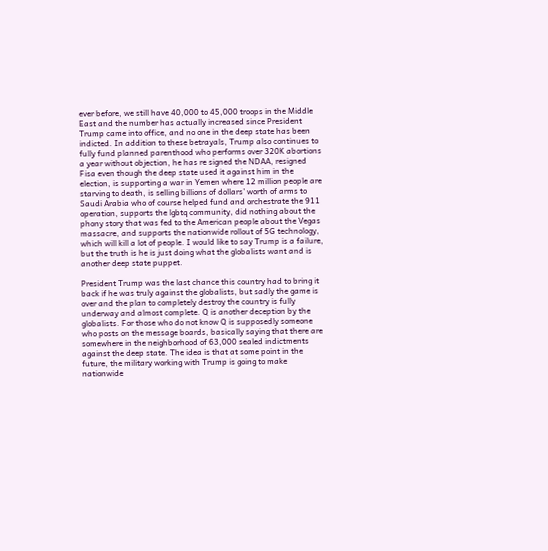ever before, we still have 40,000 to 45,000 troops in the Middle East and the number has actually increased since President Trump came into office, and no one in the deep state has been indicted. In addition to these betrayals, Trump also continues to fully fund planned parenthood who performs over 320K abortions a year without objection, he has re signed the NDAA, resigned Fisa even though the deep state used it against him in the election, is supporting a war in Yemen where 12 million people are starving to death, is selling billions of dollars’ worth of arms to Saudi Arabia who of course helped fund and orchestrate the 911 operation, supports the lgbtq community, did nothing about the phony story that was fed to the American people about the Vegas massacre, and supports the nationwide rollout of 5G technology, which will kill a lot of people. I would like to say Trump is a failure, but the truth is he is just doing what the globalists want and is another deep state puppet.

President Trump was the last chance this country had to bring it back if he was truly against the globalists, but sadly the game is over and the plan to completely destroy the country is fully underway and almost complete. Q is another deception by the globalists. For those who do not know Q is supposedly someone who posts on the message boards, basically saying that there are somewhere in the neighborhood of 63,000 sealed indictments against the deep state. The idea is that at some point in the future, the military working with Trump is going to make nationwide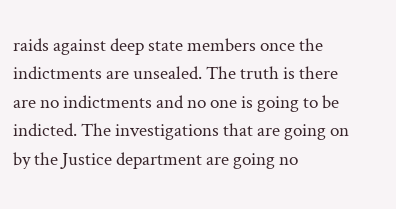raids against deep state members once the indictments are unsealed. The truth is there are no indictments and no one is going to be indicted. The investigations that are going on by the Justice department are going no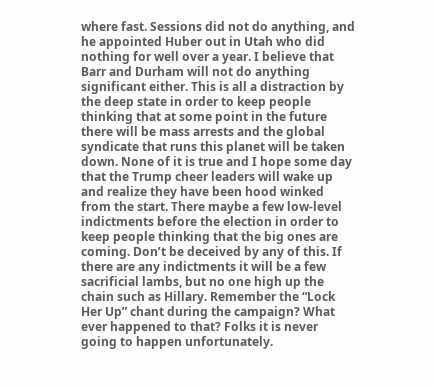where fast. Sessions did not do anything, and he appointed Huber out in Utah who did nothing for well over a year. I believe that Barr and Durham will not do anything significant either. This is all a distraction by the deep state in order to keep people thinking that at some point in the future there will be mass arrests and the global syndicate that runs this planet will be taken down. None of it is true and I hope some day that the Trump cheer leaders will wake up and realize they have been hood winked from the start. There maybe a few low-level indictments before the election in order to keep people thinking that the big ones are coming. Don’t be deceived by any of this. If there are any indictments it will be a few sacrificial lambs, but no one high up the chain such as Hillary. Remember the “Lock Her Up” chant during the campaign? What ever happened to that? Folks it is never going to happen unfortunately.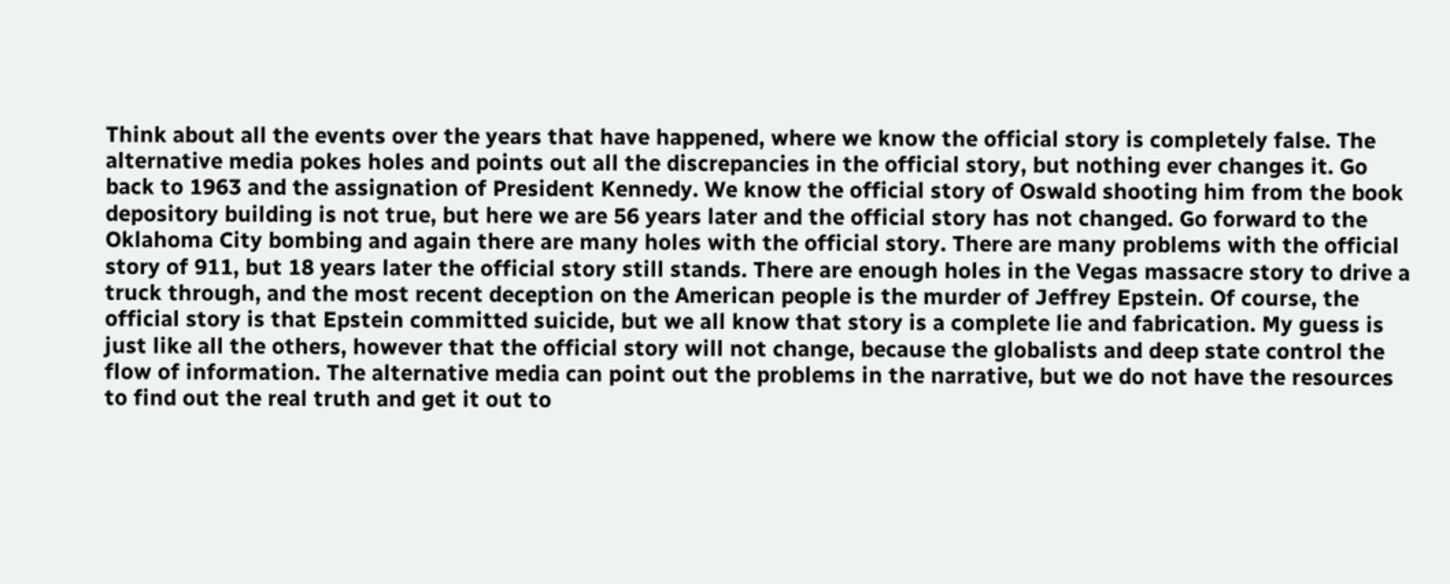Think about all the events over the years that have happened, where we know the official story is completely false. The alternative media pokes holes and points out all the discrepancies in the official story, but nothing ever changes it. Go back to 1963 and the assignation of President Kennedy. We know the official story of Oswald shooting him from the book depository building is not true, but here we are 56 years later and the official story has not changed. Go forward to the Oklahoma City bombing and again there are many holes with the official story. There are many problems with the official story of 911, but 18 years later the official story still stands. There are enough holes in the Vegas massacre story to drive a truck through, and the most recent deception on the American people is the murder of Jeffrey Epstein. Of course, the official story is that Epstein committed suicide, but we all know that story is a complete lie and fabrication. My guess is just like all the others, however that the official story will not change, because the globalists and deep state control the flow of information. The alternative media can point out the problems in the narrative, but we do not have the resources to find out the real truth and get it out to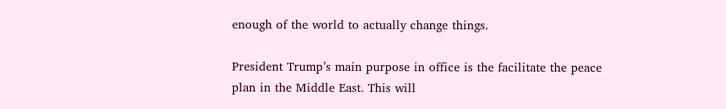enough of the world to actually change things.

President Trump’s main purpose in office is the facilitate the peace plan in the Middle East. This will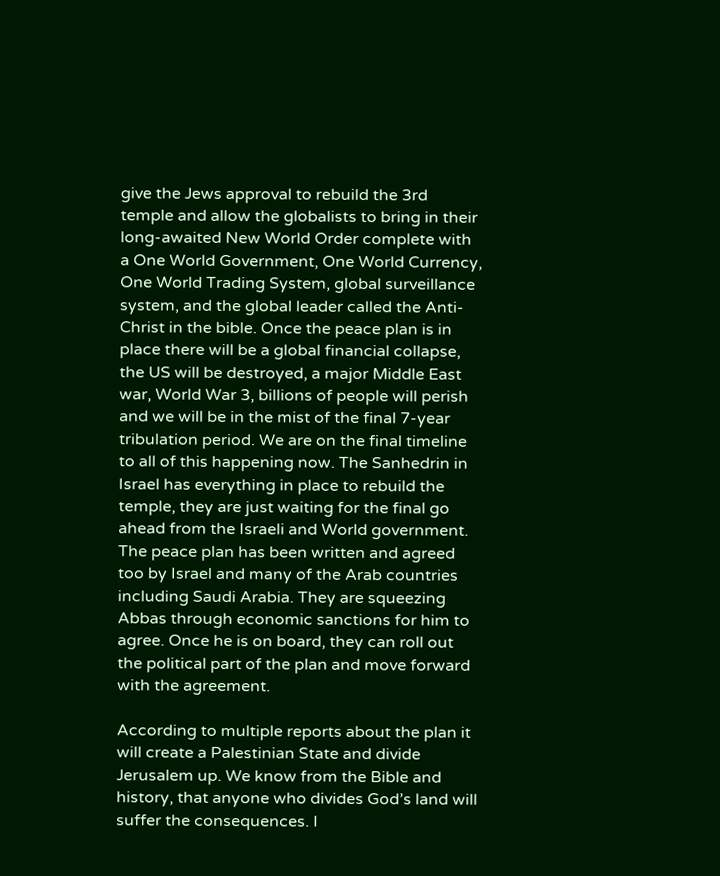give the Jews approval to rebuild the 3rd temple and allow the globalists to bring in their long-awaited New World Order complete with a One World Government, One World Currency, One World Trading System, global surveillance system, and the global leader called the Anti-Christ in the bible. Once the peace plan is in place there will be a global financial collapse, the US will be destroyed, a major Middle East war, World War 3, billions of people will perish and we will be in the mist of the final 7-year tribulation period. We are on the final timeline to all of this happening now. The Sanhedrin in Israel has everything in place to rebuild the temple, they are just waiting for the final go ahead from the Israeli and World government. The peace plan has been written and agreed too by Israel and many of the Arab countries including Saudi Arabia. They are squeezing Abbas through economic sanctions for him to agree. Once he is on board, they can roll out the political part of the plan and move forward with the agreement.

According to multiple reports about the plan it will create a Palestinian State and divide Jerusalem up. We know from the Bible and history, that anyone who divides God’s land will suffer the consequences. I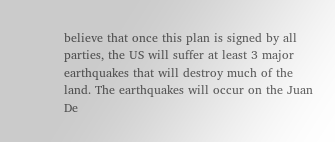believe that once this plan is signed by all parties, the US will suffer at least 3 major earthquakes that will destroy much of the land. The earthquakes will occur on the Juan De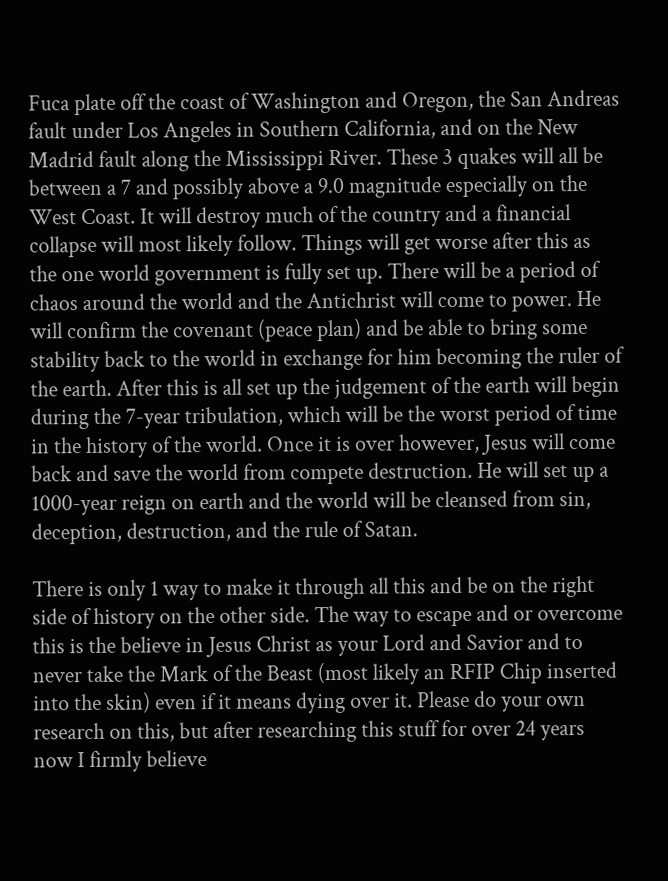Fuca plate off the coast of Washington and Oregon, the San Andreas fault under Los Angeles in Southern California, and on the New Madrid fault along the Mississippi River. These 3 quakes will all be between a 7 and possibly above a 9.0 magnitude especially on the West Coast. It will destroy much of the country and a financial collapse will most likely follow. Things will get worse after this as the one world government is fully set up. There will be a period of chaos around the world and the Antichrist will come to power. He will confirm the covenant (peace plan) and be able to bring some stability back to the world in exchange for him becoming the ruler of the earth. After this is all set up the judgement of the earth will begin during the 7-year tribulation, which will be the worst period of time in the history of the world. Once it is over however, Jesus will come back and save the world from compete destruction. He will set up a 1000-year reign on earth and the world will be cleansed from sin, deception, destruction, and the rule of Satan.

There is only 1 way to make it through all this and be on the right side of history on the other side. The way to escape and or overcome this is the believe in Jesus Christ as your Lord and Savior and to never take the Mark of the Beast (most likely an RFIP Chip inserted into the skin) even if it means dying over it. Please do your own research on this, but after researching this stuff for over 24 years now I firmly believe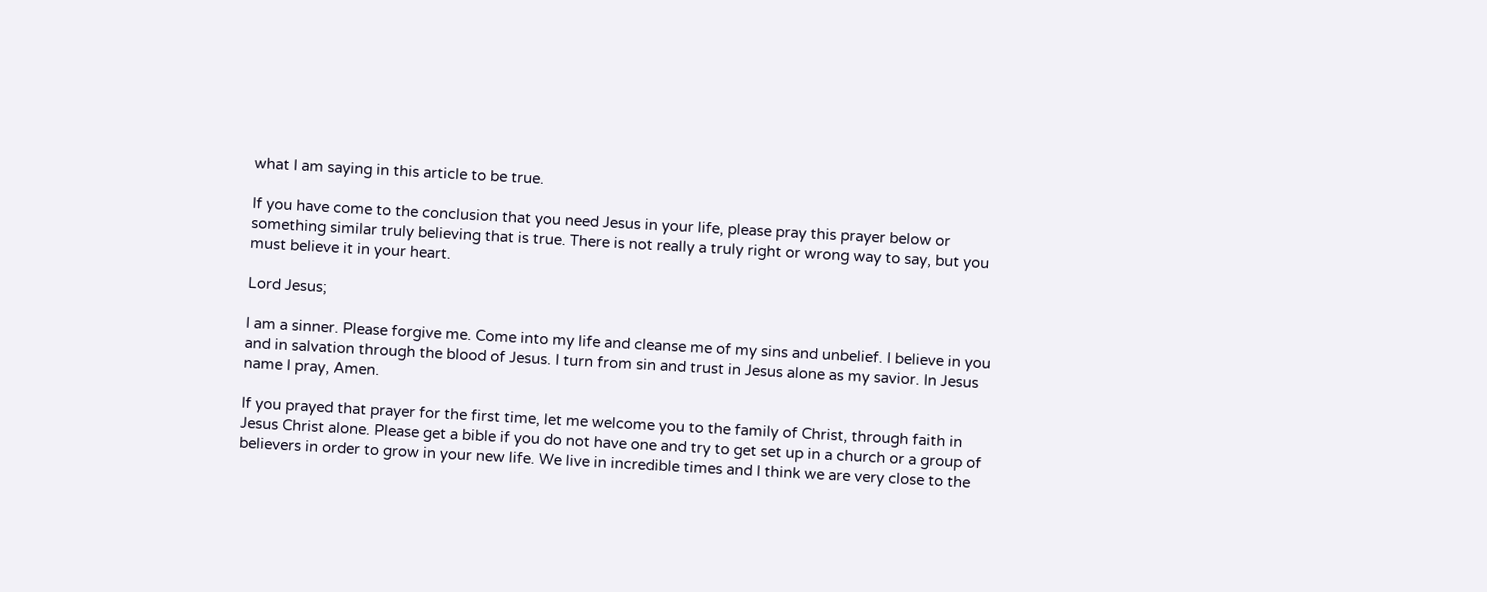what I am saying in this article to be true.

If you have come to the conclusion that you need Jesus in your life, please pray this prayer below or something similar truly believing that is true. There is not really a truly right or wrong way to say, but you must believe it in your heart.

Lord Jesus;

I am a sinner. Please forgive me. Come into my life and cleanse me of my sins and unbelief. I believe in you and in salvation through the blood of Jesus. I turn from sin and trust in Jesus alone as my savior. In Jesus name I pray, Amen.

If you prayed that prayer for the first time, let me welcome you to the family of Christ, through faith in Jesus Christ alone. Please get a bible if you do not have one and try to get set up in a church or a group of believers in order to grow in your new life. We live in incredible times and I think we are very close to the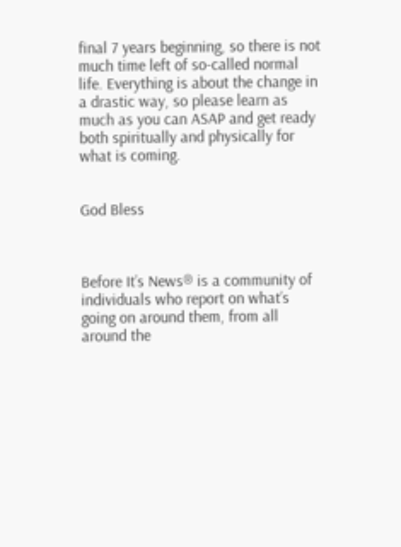final 7 years beginning, so there is not much time left of so-called normal life. Everything is about the change in a drastic way, so please learn as much as you can ASAP and get ready both spiritually and physically for what is coming.


God Bless



Before It’s News® is a community of individuals who report on what’s going on around them, from all around the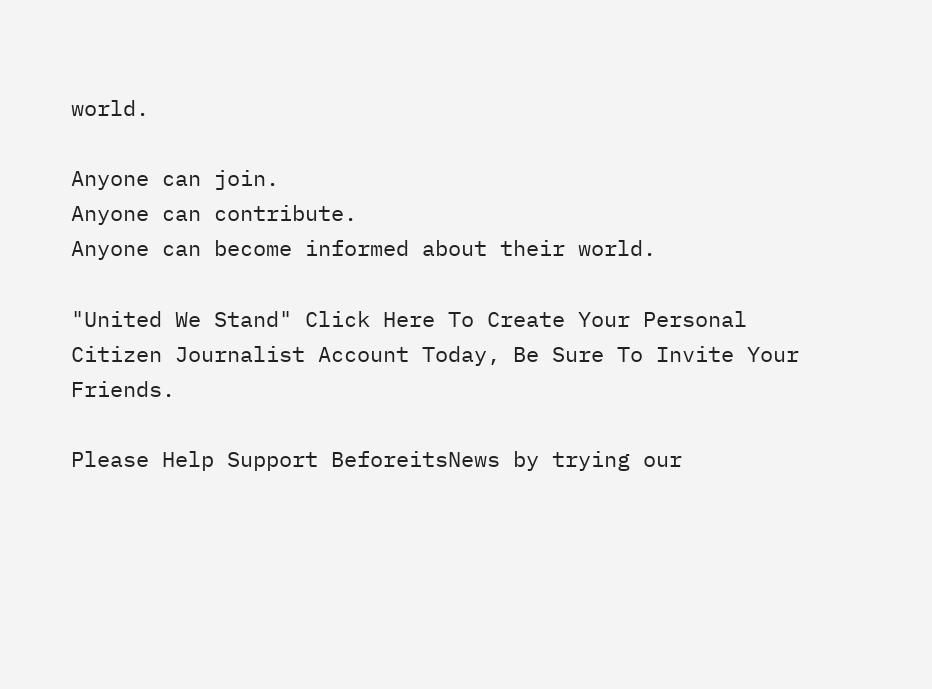world.

Anyone can join.
Anyone can contribute.
Anyone can become informed about their world.

"United We Stand" Click Here To Create Your Personal Citizen Journalist Account Today, Be Sure To Invite Your Friends.

Please Help Support BeforeitsNews by trying our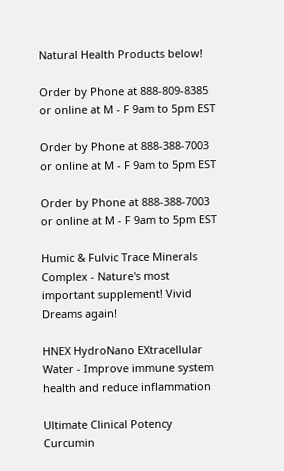Natural Health Products below!

Order by Phone at 888-809-8385 or online at M - F 9am to 5pm EST

Order by Phone at 888-388-7003 or online at M - F 9am to 5pm EST

Order by Phone at 888-388-7003 or online at M - F 9am to 5pm EST

Humic & Fulvic Trace Minerals Complex - Nature's most important supplement! Vivid Dreams again!

HNEX HydroNano EXtracellular Water - Improve immune system health and reduce inflammation

Ultimate Clinical Potency Curcumin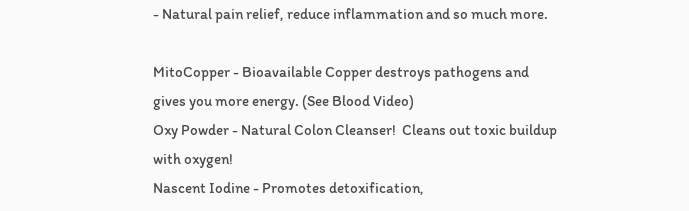- Natural pain relief, reduce inflammation and so much more.

MitoCopper - Bioavailable Copper destroys pathogens and gives you more energy. (See Blood Video)
Oxy Powder - Natural Colon Cleanser!  Cleans out toxic buildup with oxygen!
Nascent Iodine - Promotes detoxification,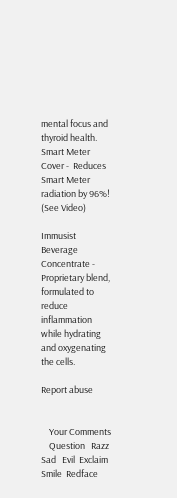mental focus and thyroid health.
Smart Meter Cover -  Reduces Smart Meter radiation by 96%!  (See Video)

Immusist Beverage Concentrate - Proprietary blend, formulated to reduce inflammation while hydrating and oxygenating the cells.

Report abuse


    Your Comments
    Question   Razz  Sad   Evil  Exclaim  Smile  Redface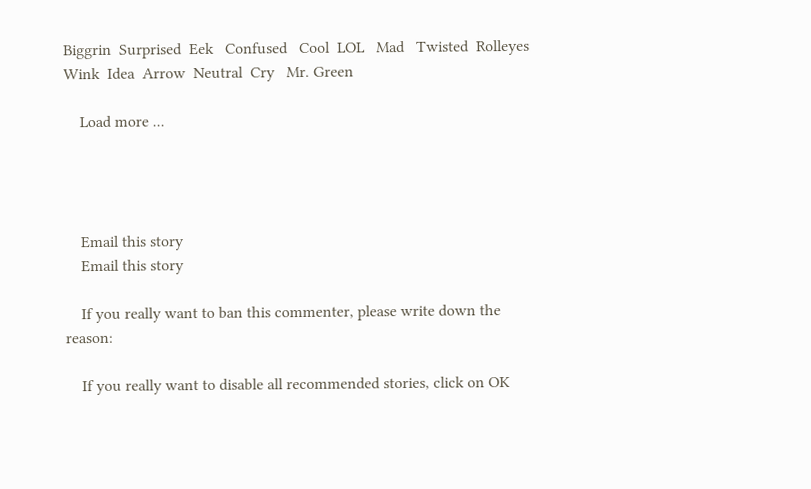Biggrin  Surprised  Eek   Confused   Cool  LOL   Mad   Twisted  Rolleyes   Wink  Idea  Arrow  Neutral  Cry   Mr. Green

    Load more ...




    Email this story
    Email this story

    If you really want to ban this commenter, please write down the reason:

    If you really want to disable all recommended stories, click on OK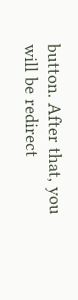button. After that, you will be redirect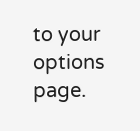to your options page.